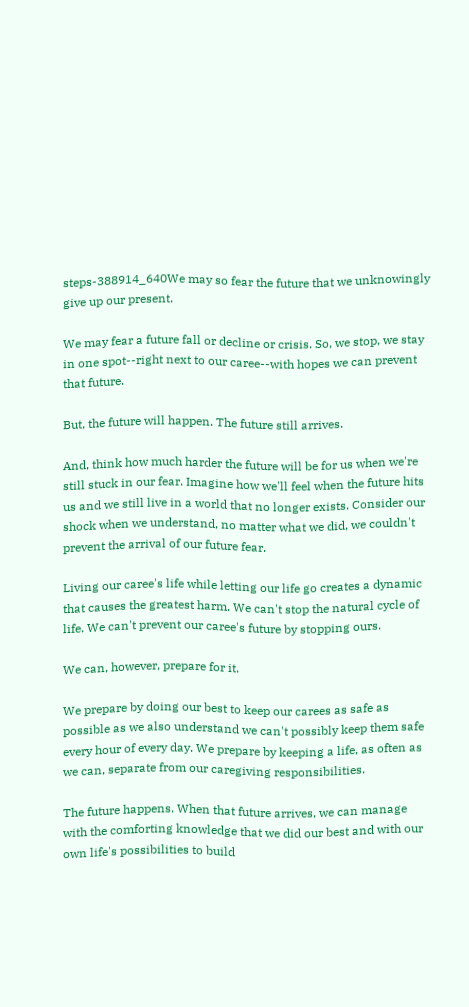steps-388914_640We may so fear the future that we unknowingly give up our present.

We may fear a future fall or decline or crisis. So, we stop, we stay in one spot--right next to our caree--with hopes we can prevent that future.

But, the future will happen. The future still arrives.

And, think how much harder the future will be for us when we're still stuck in our fear. Imagine how we'll feel when the future hits us and we still live in a world that no longer exists. Consider our shock when we understand, no matter what we did, we couldn't prevent the arrival of our future fear.

Living our caree's life while letting our life go creates a dynamic that causes the greatest harm. We can't stop the natural cycle of life. We can't prevent our caree's future by stopping ours.

We can, however, prepare for it.

We prepare by doing our best to keep our carees as safe as possible as we also understand we can't possibly keep them safe every hour of every day. We prepare by keeping a life, as often as we can, separate from our caregiving responsibilities.

The future happens. When that future arrives, we can manage with the comforting knowledge that we did our best and with our own life's possibilities to build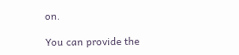on.

You can provide the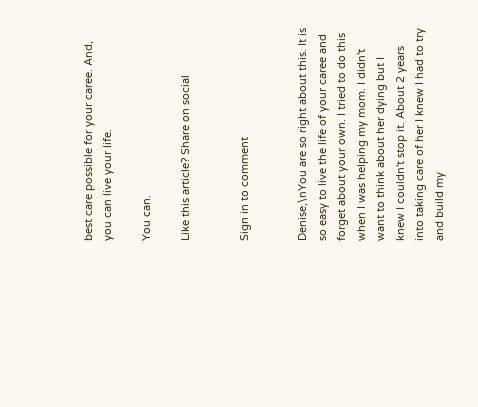best care possible for your caree. And, you can live your life.

You can.

Like this article? Share on social


Sign in to comment


Denise,\nYou are so right about this. It is so easy to live the life of your caree and forget about your own. I tried to do this when I was helping my mom. I didn't want to think about her dying but I knew I couldn't stop it. About 2 years into taking care of her I knew I had to try and build my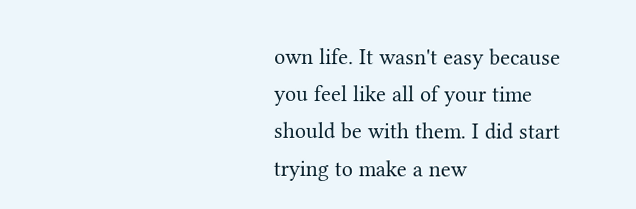own life. It wasn't easy because you feel like all of your time should be with them. I did start trying to make a new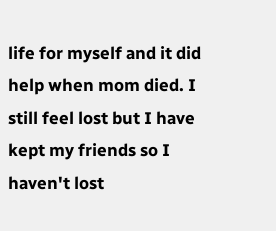life for myself and it did help when mom died. I still feel lost but I have kept my friends so I haven't lost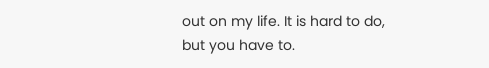out on my life. It is hard to do, but you have to.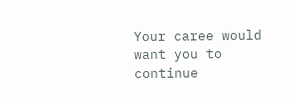Your caree would want you to continue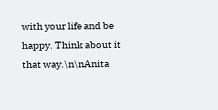with your life and be happy. Think about it that way.\n\nAnita